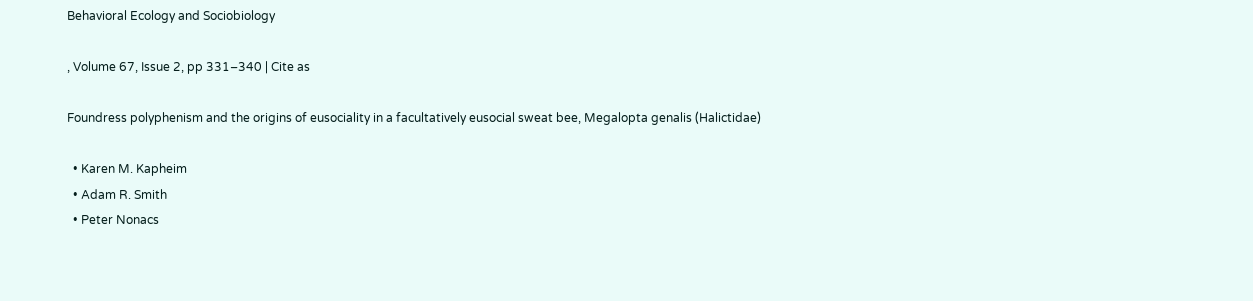Behavioral Ecology and Sociobiology

, Volume 67, Issue 2, pp 331–340 | Cite as

Foundress polyphenism and the origins of eusociality in a facultatively eusocial sweat bee, Megalopta genalis (Halictidae)

  • Karen M. Kapheim
  • Adam R. Smith
  • Peter Nonacs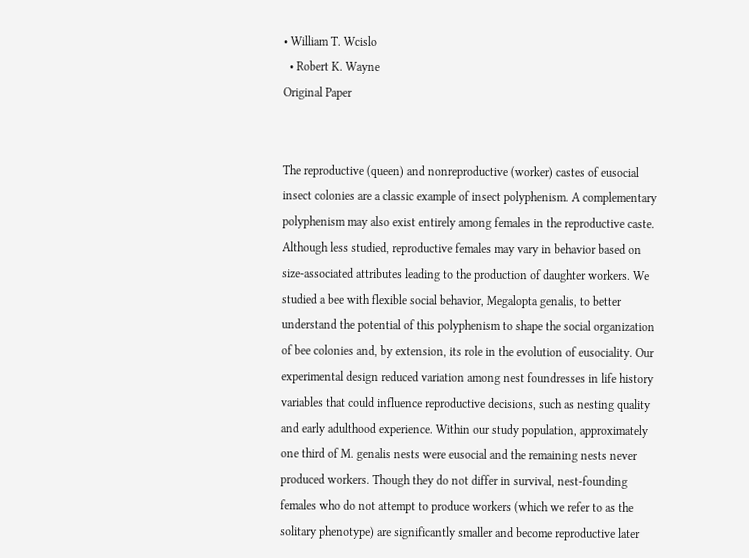• William T. Wcislo
  • Robert K. Wayne
Original Paper


The reproductive (queen) and nonreproductive (worker) castes of eusocial insect colonies are a classic example of insect polyphenism. A complementary polyphenism may also exist entirely among females in the reproductive caste. Although less studied, reproductive females may vary in behavior based on size-associated attributes leading to the production of daughter workers. We studied a bee with flexible social behavior, Megalopta genalis, to better understand the potential of this polyphenism to shape the social organization of bee colonies and, by extension, its role in the evolution of eusociality. Our experimental design reduced variation among nest foundresses in life history variables that could influence reproductive decisions, such as nesting quality and early adulthood experience. Within our study population, approximately one third of M. genalis nests were eusocial and the remaining nests never produced workers. Though they do not differ in survival, nest-founding females who do not attempt to produce workers (which we refer to as the solitary phenotype) are significantly smaller and become reproductive later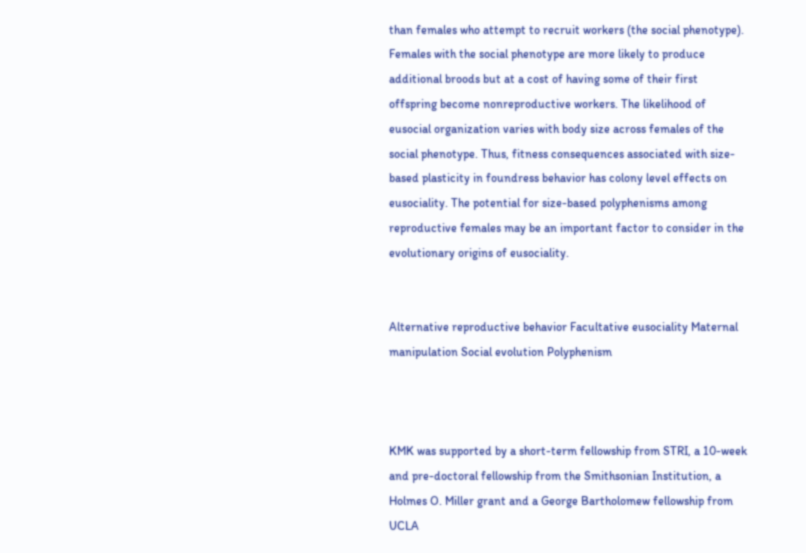than females who attempt to recruit workers (the social phenotype). Females with the social phenotype are more likely to produce additional broods but at a cost of having some of their first offspring become nonreproductive workers. The likelihood of eusocial organization varies with body size across females of the social phenotype. Thus, fitness consequences associated with size-based plasticity in foundress behavior has colony level effects on eusociality. The potential for size-based polyphenisms among reproductive females may be an important factor to consider in the evolutionary origins of eusociality.


Alternative reproductive behavior Facultative eusociality Maternal manipulation Social evolution Polyphenism



KMK was supported by a short-term fellowship from STRI, a 10-week and pre-doctoral fellowship from the Smithsonian Institution, a Holmes O. Miller grant and a George Bartholomew fellowship from UCLA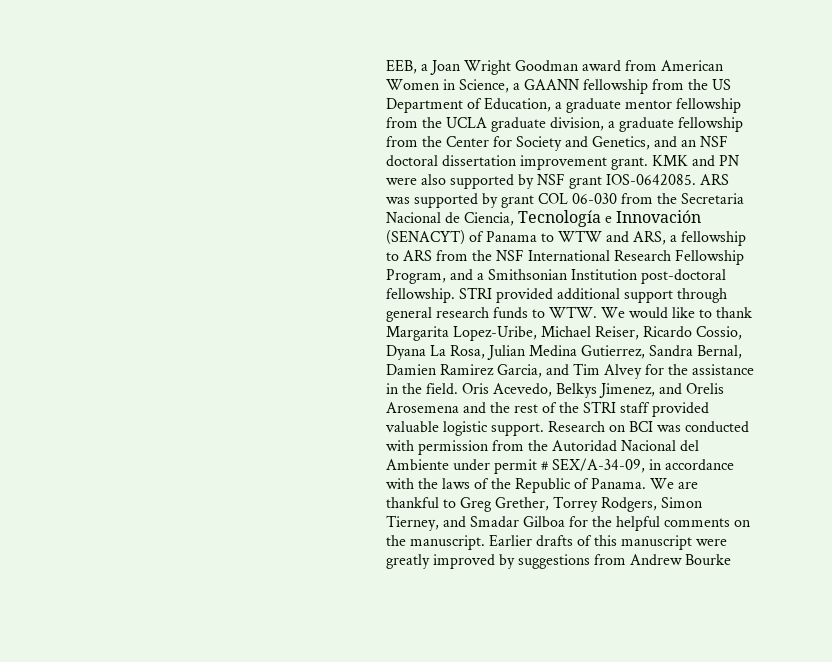EEB, a Joan Wright Goodman award from American Women in Science, a GAANN fellowship from the US Department of Education, a graduate mentor fellowship from the UCLA graduate division, a graduate fellowship from the Center for Society and Genetics, and an NSF doctoral dissertation improvement grant. KMK and PN were also supported by NSF grant IOS-0642085. ARS was supported by grant COL 06-030 from the Secretaria Nacional de Ciencia, Tecnología e Innovación (SENACYT) of Panama to WTW and ARS, a fellowship to ARS from the NSF International Research Fellowship Program, and a Smithsonian Institution post-doctoral fellowship. STRI provided additional support through general research funds to WTW. We would like to thank Margarita Lopez-Uribe, Michael Reiser, Ricardo Cossio, Dyana La Rosa, Julian Medina Gutierrez, Sandra Bernal, Damien Ramirez Garcia, and Tim Alvey for the assistance in the field. Oris Acevedo, Belkys Jimenez, and Orelis Arosemena and the rest of the STRI staff provided valuable logistic support. Research on BCI was conducted with permission from the Autoridad Nacional del Ambiente under permit # SEX/A-34-09, in accordance with the laws of the Republic of Panama. We are thankful to Greg Grether, Torrey Rodgers, Simon Tierney, and Smadar Gilboa for the helpful comments on the manuscript. Earlier drafts of this manuscript were greatly improved by suggestions from Andrew Bourke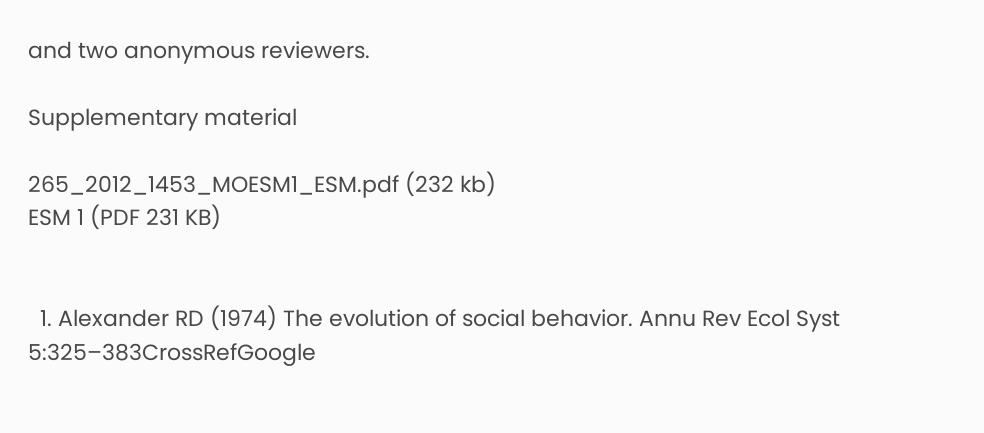and two anonymous reviewers.

Supplementary material

265_2012_1453_MOESM1_ESM.pdf (232 kb)
ESM 1 (PDF 231 KB)


  1. Alexander RD (1974) The evolution of social behavior. Annu Rev Ecol Syst 5:325–383CrossRefGoogle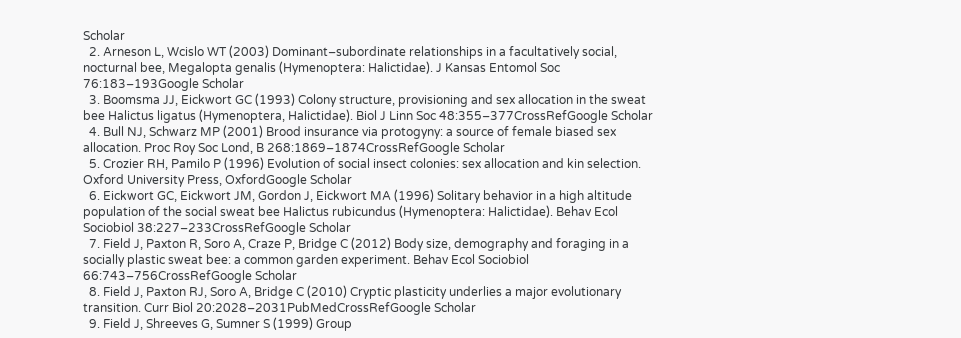Scholar
  2. Arneson L, Wcislo WT (2003) Dominant–subordinate relationships in a facultatively social, nocturnal bee, Megalopta genalis (Hymenoptera: Halictidae). J Kansas Entomol Soc 76:183–193Google Scholar
  3. Boomsma JJ, Eickwort GC (1993) Colony structure, provisioning and sex allocation in the sweat bee Halictus ligatus (Hymenoptera, Halictidae). Biol J Linn Soc 48:355–377CrossRefGoogle Scholar
  4. Bull NJ, Schwarz MP (2001) Brood insurance via protogyny: a source of female biased sex allocation. Proc Roy Soc Lond, B 268:1869–1874CrossRefGoogle Scholar
  5. Crozier RH, Pamilo P (1996) Evolution of social insect colonies: sex allocation and kin selection. Oxford University Press, OxfordGoogle Scholar
  6. Eickwort GC, Eickwort JM, Gordon J, Eickwort MA (1996) Solitary behavior in a high altitude population of the social sweat bee Halictus rubicundus (Hymenoptera: Halictidae). Behav Ecol Sociobiol 38:227–233CrossRefGoogle Scholar
  7. Field J, Paxton R, Soro A, Craze P, Bridge C (2012) Body size, demography and foraging in a socially plastic sweat bee: a common garden experiment. Behav Ecol Sociobiol 66:743–756CrossRefGoogle Scholar
  8. Field J, Paxton RJ, Soro A, Bridge C (2010) Cryptic plasticity underlies a major evolutionary transition. Curr Biol 20:2028–2031PubMedCrossRefGoogle Scholar
  9. Field J, Shreeves G, Sumner S (1999) Group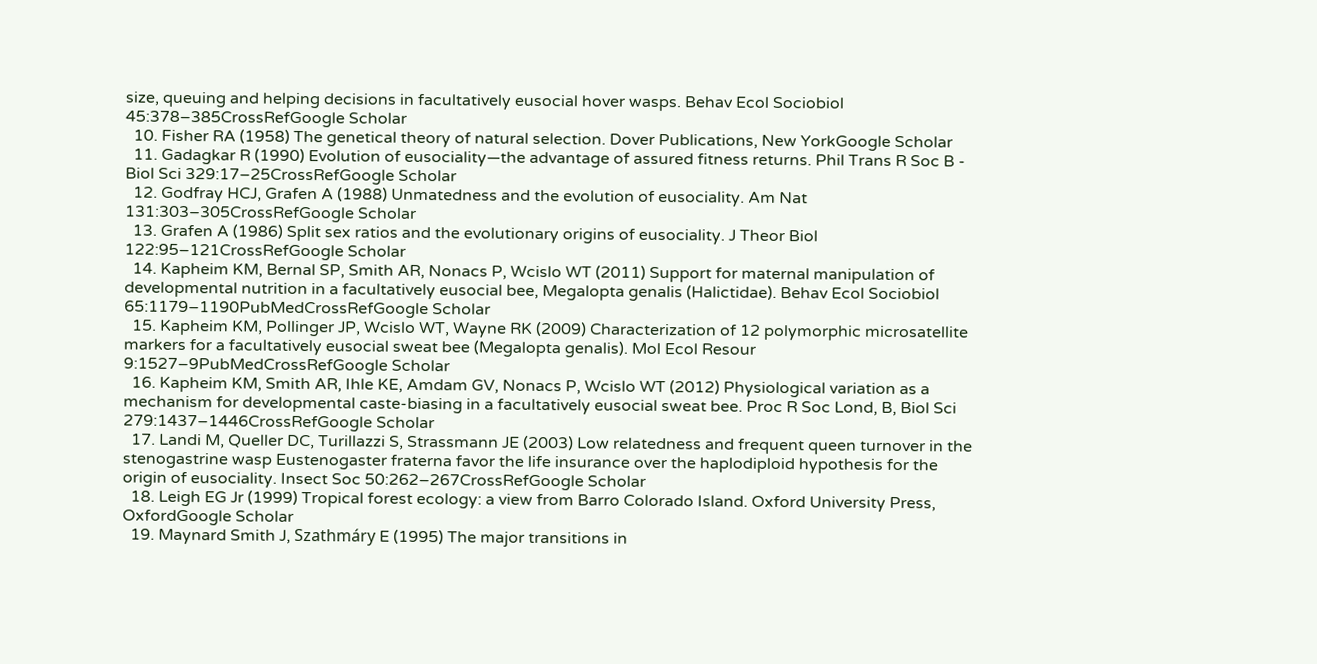size, queuing and helping decisions in facultatively eusocial hover wasps. Behav Ecol Sociobiol 45:378–385CrossRefGoogle Scholar
  10. Fisher RA (1958) The genetical theory of natural selection. Dover Publications, New YorkGoogle Scholar
  11. Gadagkar R (1990) Evolution of eusociality—the advantage of assured fitness returns. Phil Trans R Soc B - Biol Sci 329:17–25CrossRefGoogle Scholar
  12. Godfray HCJ, Grafen A (1988) Unmatedness and the evolution of eusociality. Am Nat 131:303–305CrossRefGoogle Scholar
  13. Grafen A (1986) Split sex ratios and the evolutionary origins of eusociality. J Theor Biol 122:95–121CrossRefGoogle Scholar
  14. Kapheim KM, Bernal SP, Smith AR, Nonacs P, Wcislo WT (2011) Support for maternal manipulation of developmental nutrition in a facultatively eusocial bee, Megalopta genalis (Halictidae). Behav Ecol Sociobiol 65:1179–1190PubMedCrossRefGoogle Scholar
  15. Kapheim KM, Pollinger JP, Wcislo WT, Wayne RK (2009) Characterization of 12 polymorphic microsatellite markers for a facultatively eusocial sweat bee (Megalopta genalis). Mol Ecol Resour 9:1527–9PubMedCrossRefGoogle Scholar
  16. Kapheim KM, Smith AR, Ihle KE, Amdam GV, Nonacs P, Wcislo WT (2012) Physiological variation as a mechanism for developmental caste-biasing in a facultatively eusocial sweat bee. Proc R Soc Lond, B, Biol Sci 279:1437–1446CrossRefGoogle Scholar
  17. Landi M, Queller DC, Turillazzi S, Strassmann JE (2003) Low relatedness and frequent queen turnover in the stenogastrine wasp Eustenogaster fraterna favor the life insurance over the haplodiploid hypothesis for the origin of eusociality. Insect Soc 50:262–267CrossRefGoogle Scholar
  18. Leigh EG Jr (1999) Tropical forest ecology: a view from Barro Colorado Island. Oxford University Press, OxfordGoogle Scholar
  19. Maynard Smith J, Szathmáry E (1995) The major transitions in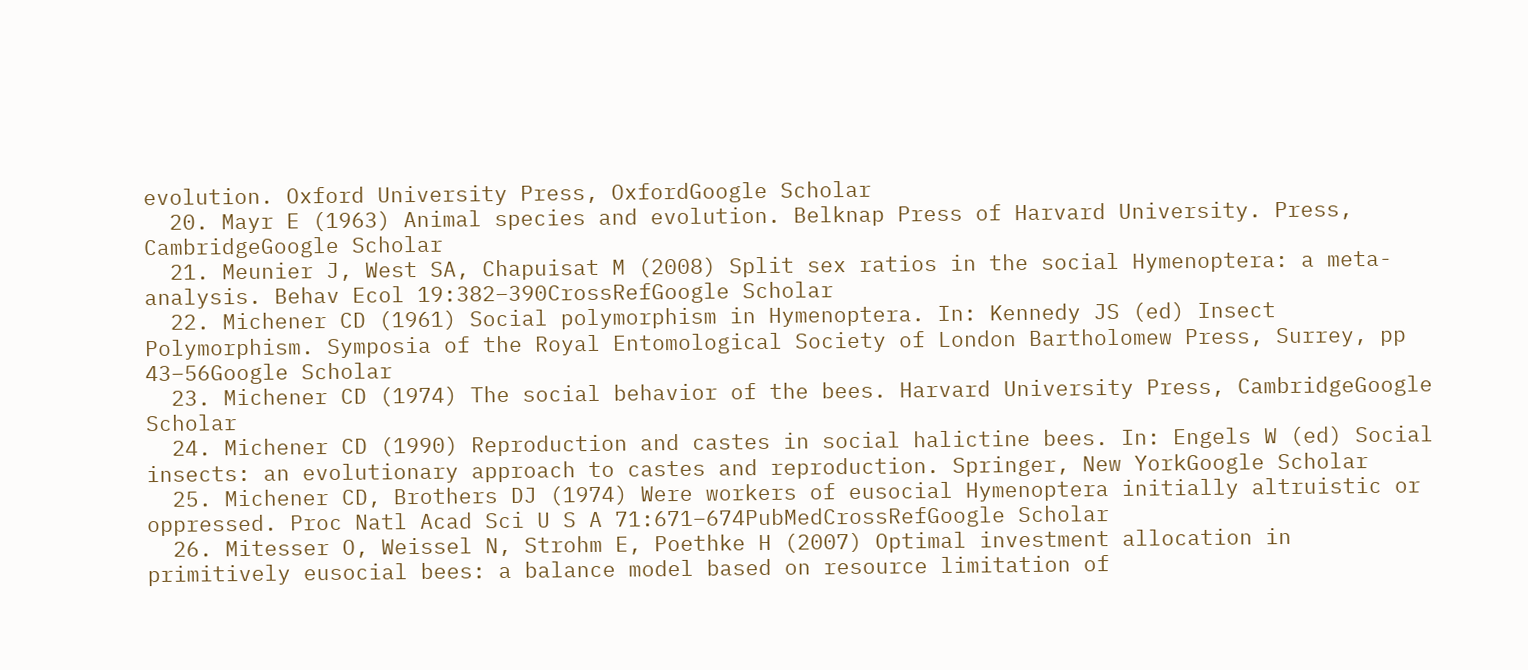evolution. Oxford University Press, OxfordGoogle Scholar
  20. Mayr E (1963) Animal species and evolution. Belknap Press of Harvard University. Press, CambridgeGoogle Scholar
  21. Meunier J, West SA, Chapuisat M (2008) Split sex ratios in the social Hymenoptera: a meta-analysis. Behav Ecol 19:382–390CrossRefGoogle Scholar
  22. Michener CD (1961) Social polymorphism in Hymenoptera. In: Kennedy JS (ed) Insect Polymorphism. Symposia of the Royal Entomological Society of London Bartholomew Press, Surrey, pp 43–56Google Scholar
  23. Michener CD (1974) The social behavior of the bees. Harvard University Press, CambridgeGoogle Scholar
  24. Michener CD (1990) Reproduction and castes in social halictine bees. In: Engels W (ed) Social insects: an evolutionary approach to castes and reproduction. Springer, New YorkGoogle Scholar
  25. Michener CD, Brothers DJ (1974) Were workers of eusocial Hymenoptera initially altruistic or oppressed. Proc Natl Acad Sci U S A 71:671–674PubMedCrossRefGoogle Scholar
  26. Mitesser O, Weissel N, Strohm E, Poethke H (2007) Optimal investment allocation in primitively eusocial bees: a balance model based on resource limitation of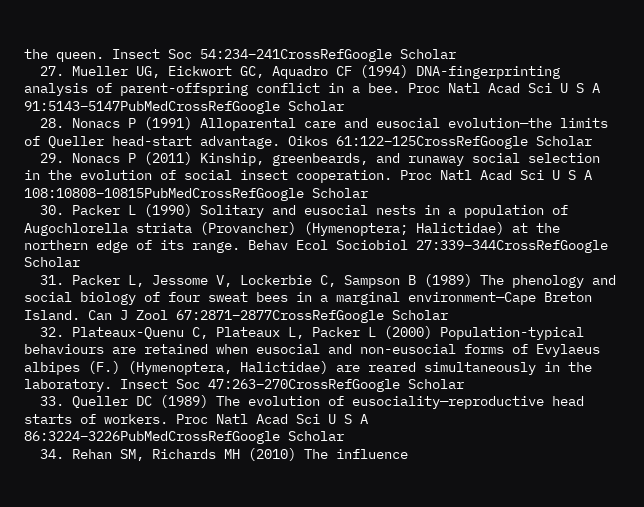the queen. Insect Soc 54:234–241CrossRefGoogle Scholar
  27. Mueller UG, Eickwort GC, Aquadro CF (1994) DNA-fingerprinting analysis of parent-offspring conflict in a bee. Proc Natl Acad Sci U S A 91:5143–5147PubMedCrossRefGoogle Scholar
  28. Nonacs P (1991) Alloparental care and eusocial evolution—the limits of Queller head-start advantage. Oikos 61:122–125CrossRefGoogle Scholar
  29. Nonacs P (2011) Kinship, greenbeards, and runaway social selection in the evolution of social insect cooperation. Proc Natl Acad Sci U S A 108:10808–10815PubMedCrossRefGoogle Scholar
  30. Packer L (1990) Solitary and eusocial nests in a population of Augochlorella striata (Provancher) (Hymenoptera; Halictidae) at the northern edge of its range. Behav Ecol Sociobiol 27:339–344CrossRefGoogle Scholar
  31. Packer L, Jessome V, Lockerbie C, Sampson B (1989) The phenology and social biology of four sweat bees in a marginal environment—Cape Breton Island. Can J Zool 67:2871–2877CrossRefGoogle Scholar
  32. Plateaux-Quenu C, Plateaux L, Packer L (2000) Population-typical behaviours are retained when eusocial and non-eusocial forms of Evylaeus albipes (F.) (Hymenoptera, Halictidae) are reared simultaneously in the laboratory. Insect Soc 47:263–270CrossRefGoogle Scholar
  33. Queller DC (1989) The evolution of eusociality—reproductive head starts of workers. Proc Natl Acad Sci U S A 86:3224–3226PubMedCrossRefGoogle Scholar
  34. Rehan SM, Richards MH (2010) The influence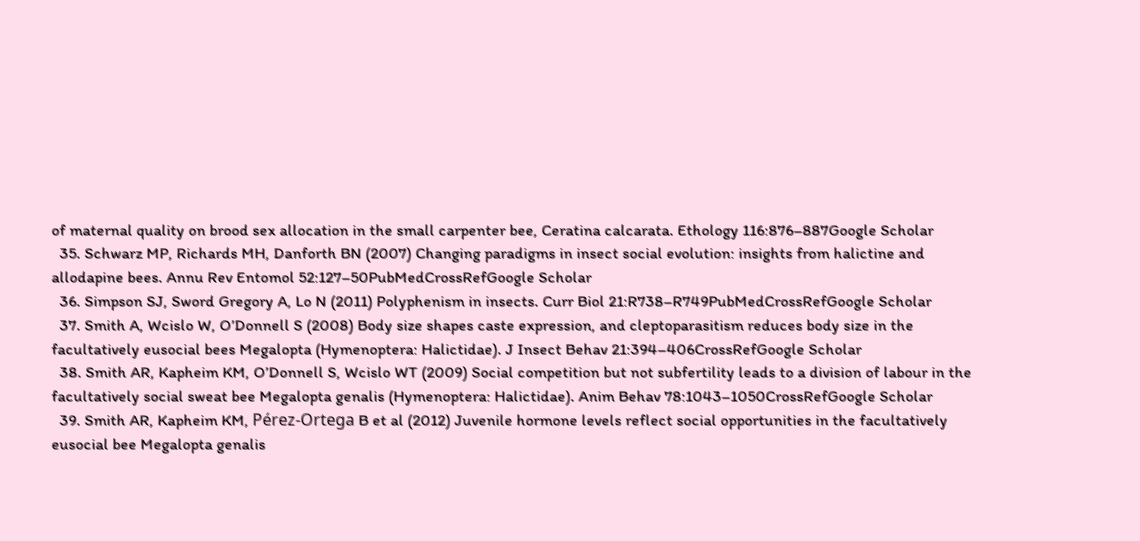of maternal quality on brood sex allocation in the small carpenter bee, Ceratina calcarata. Ethology 116:876–887Google Scholar
  35. Schwarz MP, Richards MH, Danforth BN (2007) Changing paradigms in insect social evolution: insights from halictine and allodapine bees. Annu Rev Entomol 52:127–50PubMedCrossRefGoogle Scholar
  36. Simpson SJ, Sword Gregory A, Lo N (2011) Polyphenism in insects. Curr Biol 21:R738–R749PubMedCrossRefGoogle Scholar
  37. Smith A, Wcislo W, O’Donnell S (2008) Body size shapes caste expression, and cleptoparasitism reduces body size in the facultatively eusocial bees Megalopta (Hymenoptera: Halictidae). J Insect Behav 21:394–406CrossRefGoogle Scholar
  38. Smith AR, Kapheim KM, O’Donnell S, Wcislo WT (2009) Social competition but not subfertility leads to a division of labour in the facultatively social sweat bee Megalopta genalis (Hymenoptera: Halictidae). Anim Behav 78:1043–1050CrossRefGoogle Scholar
  39. Smith AR, Kapheim KM, Pérez-Ortega B et al (2012) Juvenile hormone levels reflect social opportunities in the facultatively eusocial bee Megalopta genalis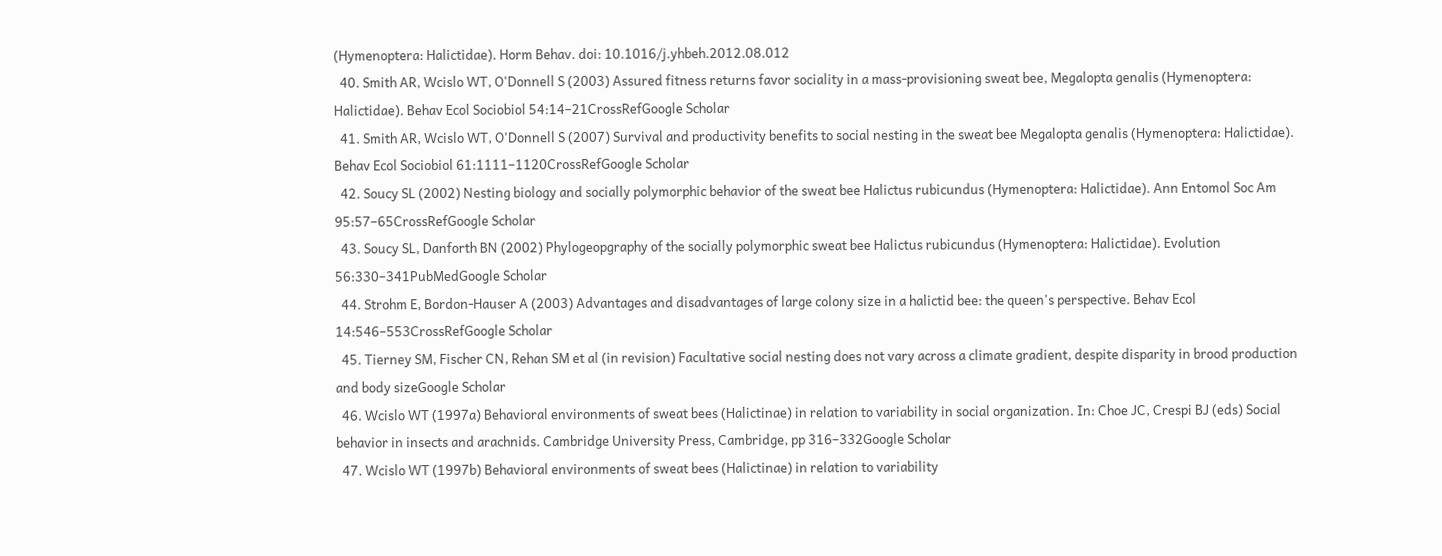(Hymenoptera: Halictidae). Horm Behav. doi: 10.1016/j.yhbeh.2012.08.012
  40. Smith AR, Wcislo WT, O'Donnell S (2003) Assured fitness returns favor sociality in a mass-provisioning sweat bee, Megalopta genalis (Hymenoptera: Halictidae). Behav Ecol Sociobiol 54:14–21CrossRefGoogle Scholar
  41. Smith AR, Wcislo WT, O'Donnell S (2007) Survival and productivity benefits to social nesting in the sweat bee Megalopta genalis (Hymenoptera: Halictidae). Behav Ecol Sociobiol 61:1111–1120CrossRefGoogle Scholar
  42. Soucy SL (2002) Nesting biology and socially polymorphic behavior of the sweat bee Halictus rubicundus (Hymenoptera: Halictidae). Ann Entomol Soc Am 95:57–65CrossRefGoogle Scholar
  43. Soucy SL, Danforth BN (2002) Phylogeopgraphy of the socially polymorphic sweat bee Halictus rubicundus (Hymenoptera: Halictidae). Evolution 56:330–341PubMedGoogle Scholar
  44. Strohm E, Bordon-Hauser A (2003) Advantages and disadvantages of large colony size in a halictid bee: the queen's perspective. Behav Ecol 14:546–553CrossRefGoogle Scholar
  45. Tierney SM, Fischer CN, Rehan SM et al (in revision) Facultative social nesting does not vary across a climate gradient, despite disparity in brood production and body sizeGoogle Scholar
  46. Wcislo WT (1997a) Behavioral environments of sweat bees (Halictinae) in relation to variability in social organization. In: Choe JC, Crespi BJ (eds) Social behavior in insects and arachnids. Cambridge University Press, Cambridge, pp 316–332Google Scholar
  47. Wcislo WT (1997b) Behavioral environments of sweat bees (Halictinae) in relation to variability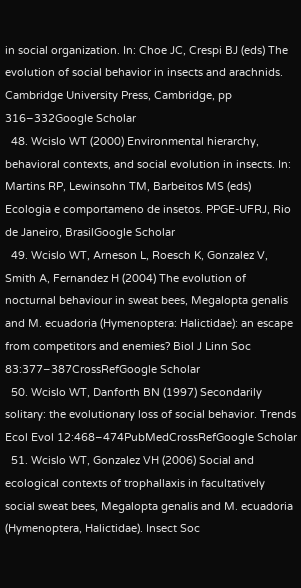in social organization. In: Choe JC, Crespi BJ (eds) The evolution of social behavior in insects and arachnids. Cambridge University Press, Cambridge, pp 316–332Google Scholar
  48. Wcislo WT (2000) Environmental hierarchy, behavioral contexts, and social evolution in insects. In: Martins RP, Lewinsohn TM, Barbeitos MS (eds) Ecologia e comportameno de insetos. PPGE-UFRJ, Rio de Janeiro, BrasilGoogle Scholar
  49. Wcislo WT, Arneson L, Roesch K, Gonzalez V, Smith A, Fernandez H (2004) The evolution of nocturnal behaviour in sweat bees, Megalopta genalis and M. ecuadoria (Hymenoptera: Halictidae): an escape from competitors and enemies? Biol J Linn Soc 83:377–387CrossRefGoogle Scholar
  50. Wcislo WT, Danforth BN (1997) Secondarily solitary: the evolutionary loss of social behavior. Trends Ecol Evol 12:468–474PubMedCrossRefGoogle Scholar
  51. Wcislo WT, Gonzalez VH (2006) Social and ecological contexts of trophallaxis in facultatively social sweat bees, Megalopta genalis and M. ecuadoria (Hymenoptera, Halictidae). Insect Soc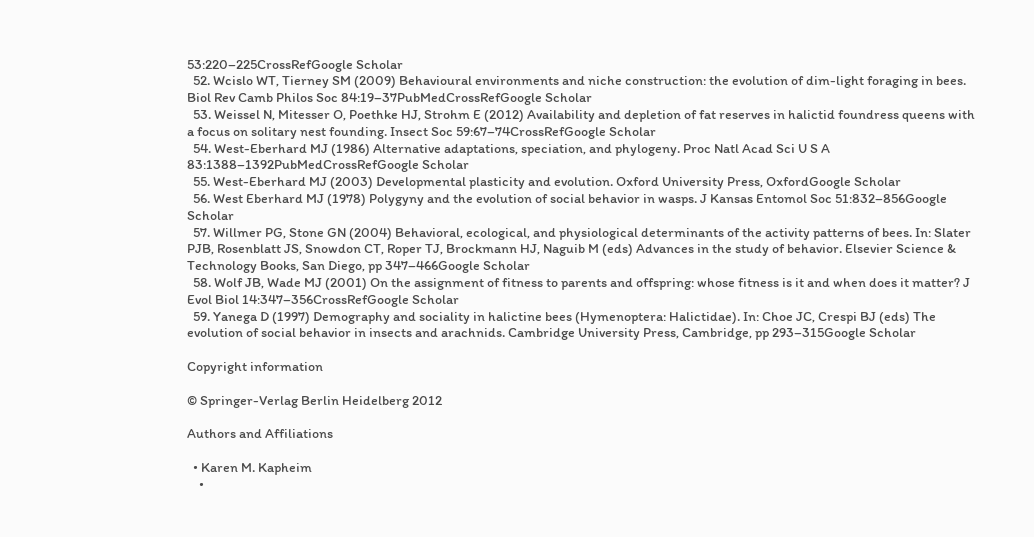53:220–225CrossRefGoogle Scholar
  52. Wcislo WT, Tierney SM (2009) Behavioural environments and niche construction: the evolution of dim-light foraging in bees. Biol Rev Camb Philos Soc 84:19–37PubMedCrossRefGoogle Scholar
  53. Weissel N, Mitesser O, Poethke HJ, Strohm E (2012) Availability and depletion of fat reserves in halictid foundress queens with a focus on solitary nest founding. Insect Soc 59:67–74CrossRefGoogle Scholar
  54. West-Eberhard MJ (1986) Alternative adaptations, speciation, and phylogeny. Proc Natl Acad Sci U S A 83:1388–1392PubMedCrossRefGoogle Scholar
  55. West-Eberhard MJ (2003) Developmental plasticity and evolution. Oxford University Press, OxfordGoogle Scholar
  56. West Eberhard MJ (1978) Polygyny and the evolution of social behavior in wasps. J Kansas Entomol Soc 51:832–856Google Scholar
  57. Willmer PG, Stone GN (2004) Behavioral, ecological, and physiological determinants of the activity patterns of bees. In: Slater PJB, Rosenblatt JS, Snowdon CT, Roper TJ, Brockmann HJ, Naguib M (eds) Advances in the study of behavior. Elsevier Science & Technology Books, San Diego, pp 347–466Google Scholar
  58. Wolf JB, Wade MJ (2001) On the assignment of fitness to parents and offspring: whose fitness is it and when does it matter? J Evol Biol 14:347–356CrossRefGoogle Scholar
  59. Yanega D (1997) Demography and sociality in halictine bees (Hymenoptera: Halictidae). In: Choe JC, Crespi BJ (eds) The evolution of social behavior in insects and arachnids. Cambridge University Press, Cambridge, pp 293–315Google Scholar

Copyright information

© Springer-Verlag Berlin Heidelberg 2012

Authors and Affiliations

  • Karen M. Kapheim
    •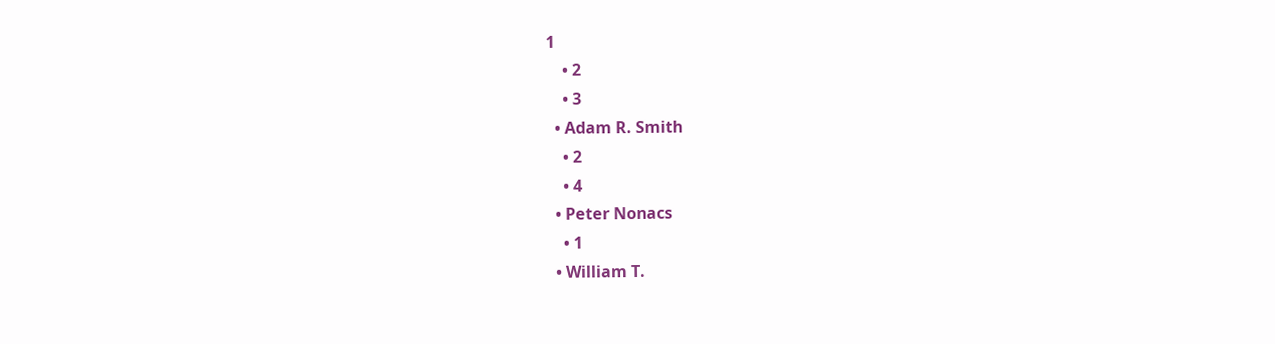1
    • 2
    • 3
  • Adam R. Smith
    • 2
    • 4
  • Peter Nonacs
    • 1
  • William T.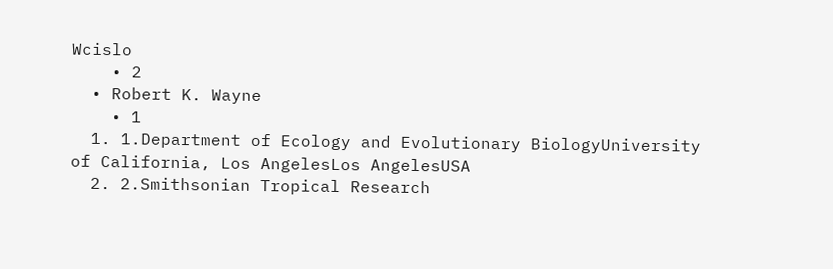Wcislo
    • 2
  • Robert K. Wayne
    • 1
  1. 1.Department of Ecology and Evolutionary BiologyUniversity of California, Los AngelesLos AngelesUSA
  2. 2.Smithsonian Tropical Research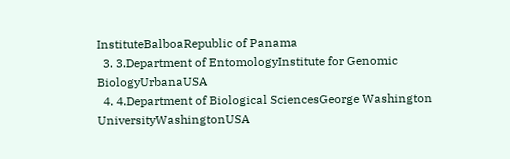InstituteBalboaRepublic of Panama
  3. 3.Department of EntomologyInstitute for Genomic BiologyUrbanaUSA
  4. 4.Department of Biological SciencesGeorge Washington UniversityWashingtonUSA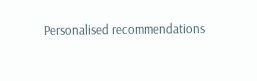Personalised recommendations